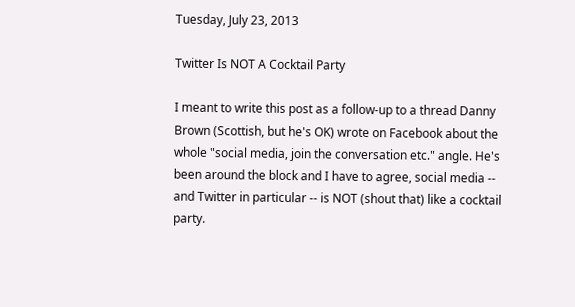Tuesday, July 23, 2013

Twitter Is NOT A Cocktail Party

I meant to write this post as a follow-up to a thread Danny Brown (Scottish, but he's OK) wrote on Facebook about the whole "social media, join the conversation etc." angle. He's been around the block and I have to agree, social media -- and Twitter in particular -- is NOT (shout that) like a cocktail party.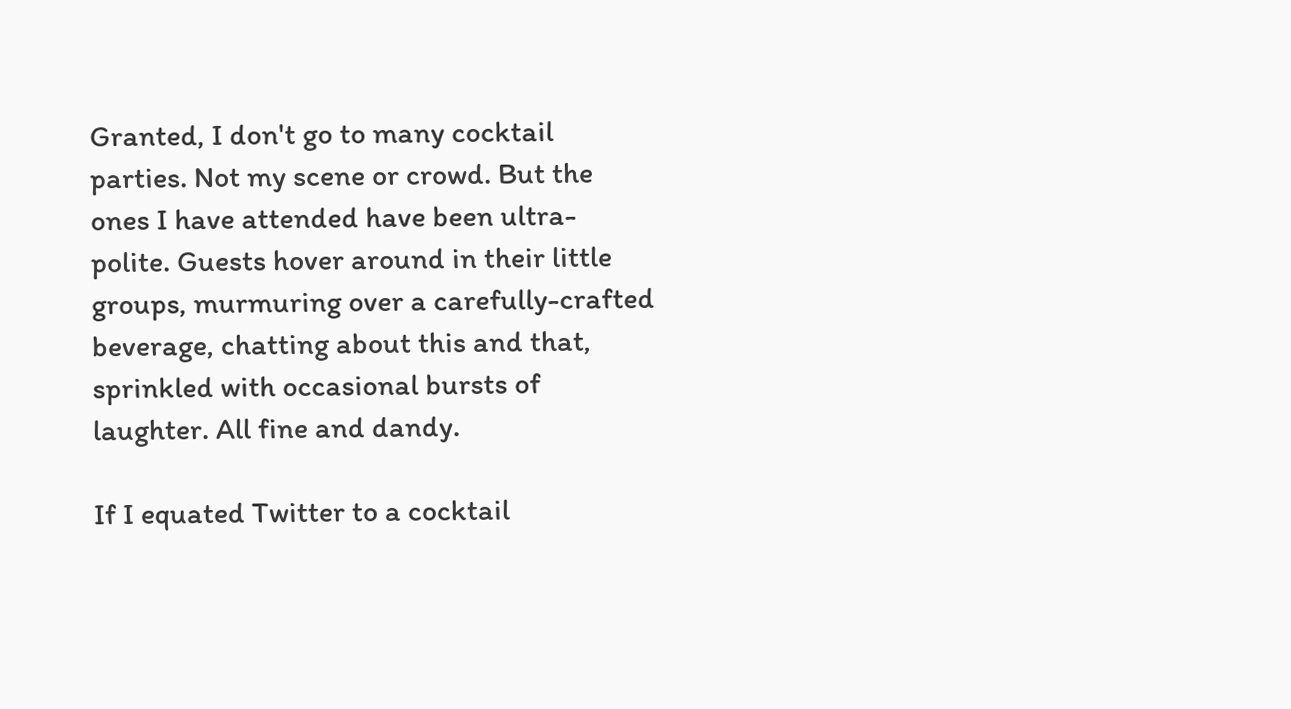Granted, I don't go to many cocktail parties. Not my scene or crowd. But the ones I have attended have been ultra-polite. Guests hover around in their little groups, murmuring over a carefully-crafted beverage, chatting about this and that, sprinkled with occasional bursts of laughter. All fine and dandy.

If I equated Twitter to a cocktail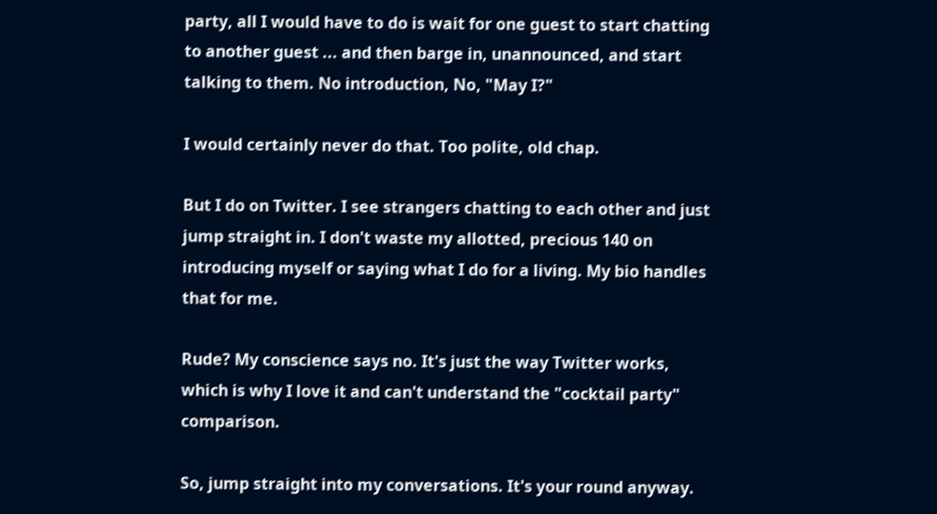party, all I would have to do is wait for one guest to start chatting to another guest ... and then barge in, unannounced, and start talking to them. No introduction, No, "May I?"

I would certainly never do that. Too polite, old chap.

But I do on Twitter. I see strangers chatting to each other and just jump straight in. I don't waste my allotted, precious 140 on introducing myself or saying what I do for a living. My bio handles that for me.

Rude? My conscience says no. It's just the way Twitter works, which is why I love it and can't understand the "cocktail party" comparison.

So, jump straight into my conversations. It's your round anyway.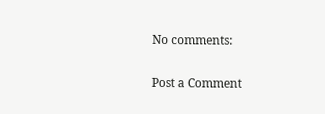No comments:

Post a Comment